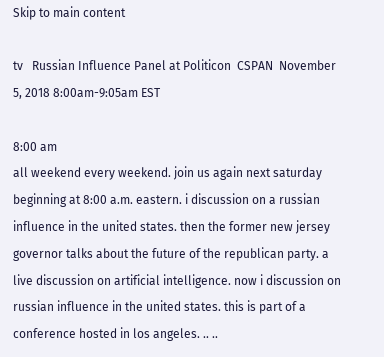Skip to main content

tv   Russian Influence Panel at Politicon  CSPAN  November 5, 2018 8:00am-9:05am EST

8:00 am
all weekend every weekend. join us again next saturday beginning at 8:00 a.m. eastern. i discussion on a russian influence in the united states. then the former new jersey governor talks about the future of the republican party. a live discussion on artificial intelligence. now i discussion on russian influence in the united states. this is part of a conference hosted in los angeles. .. ..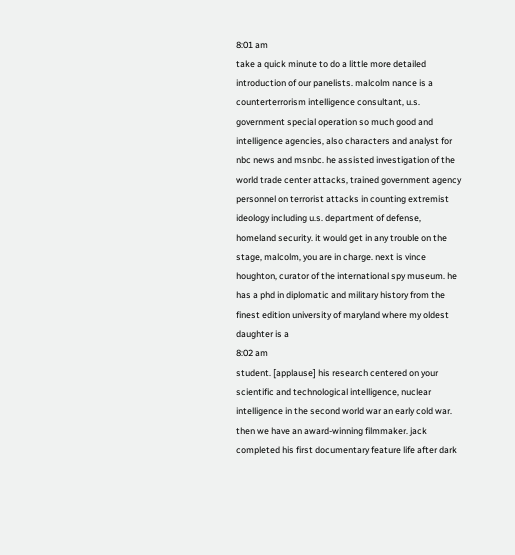8:01 am
take a quick minute to do a little more detailed introduction of our panelists. malcolm nance is a counterterrorism intelligence consultant, u.s. government special operation so much good and intelligence agencies, also characters and analyst for nbc news and msnbc. he assisted investigation of the world trade center attacks, trained government agency personnel on terrorist attacks in counting extremist ideology including u.s. department of defense, homeland security. it would get in any trouble on the stage, malcolm, you are in charge. next is vince houghton, curator of the international spy museum. he has a phd in diplomatic and military history from the finest edition university of maryland where my oldest daughter is a
8:02 am
student. [applause] his research centered on your scientific and technological intelligence, nuclear intelligence in the second world war an early cold war. then we have an award-winning filmmaker. jack completed his first documentary feature life after dark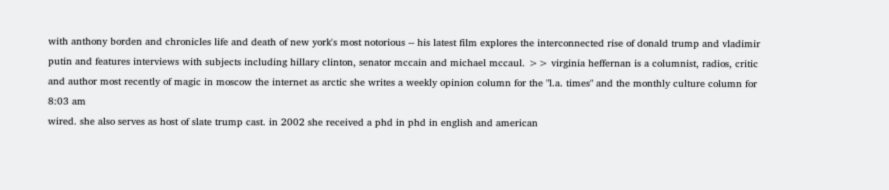with anthony borden and chronicles life and death of new york's most notorious -- his latest film explores the interconnected rise of donald trump and vladimir putin and features interviews with subjects including hillary clinton, senator mccain and michael mccaul. >> virginia heffernan is a columnist, radios, critic and author most recently of magic in moscow the internet as arctic she writes a weekly opinion column for the "l.a. times" and the monthly culture column for
8:03 am
wired. she also serves as host of slate trump cast. in 2002 she received a phd in phd in english and american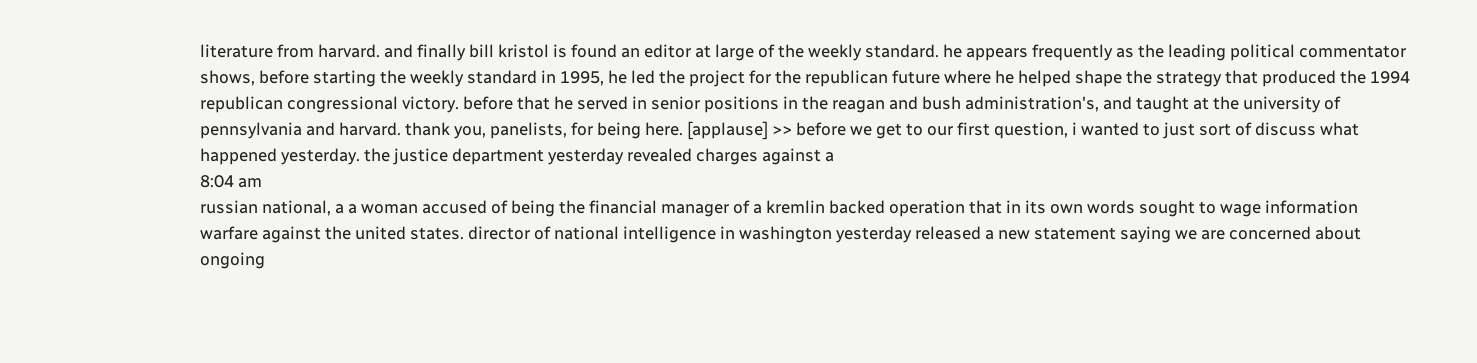literature from harvard. and finally bill kristol is found an editor at large of the weekly standard. he appears frequently as the leading political commentator shows, before starting the weekly standard in 1995, he led the project for the republican future where he helped shape the strategy that produced the 1994 republican congressional victory. before that he served in senior positions in the reagan and bush administration's, and taught at the university of pennsylvania and harvard. thank you, panelists, for being here. [applause] >> before we get to our first question, i wanted to just sort of discuss what happened yesterday. the justice department yesterday revealed charges against a
8:04 am
russian national, a a woman accused of being the financial manager of a kremlin backed operation that in its own words sought to wage information warfare against the united states. director of national intelligence in washington yesterday released a new statement saying we are concerned about ongoing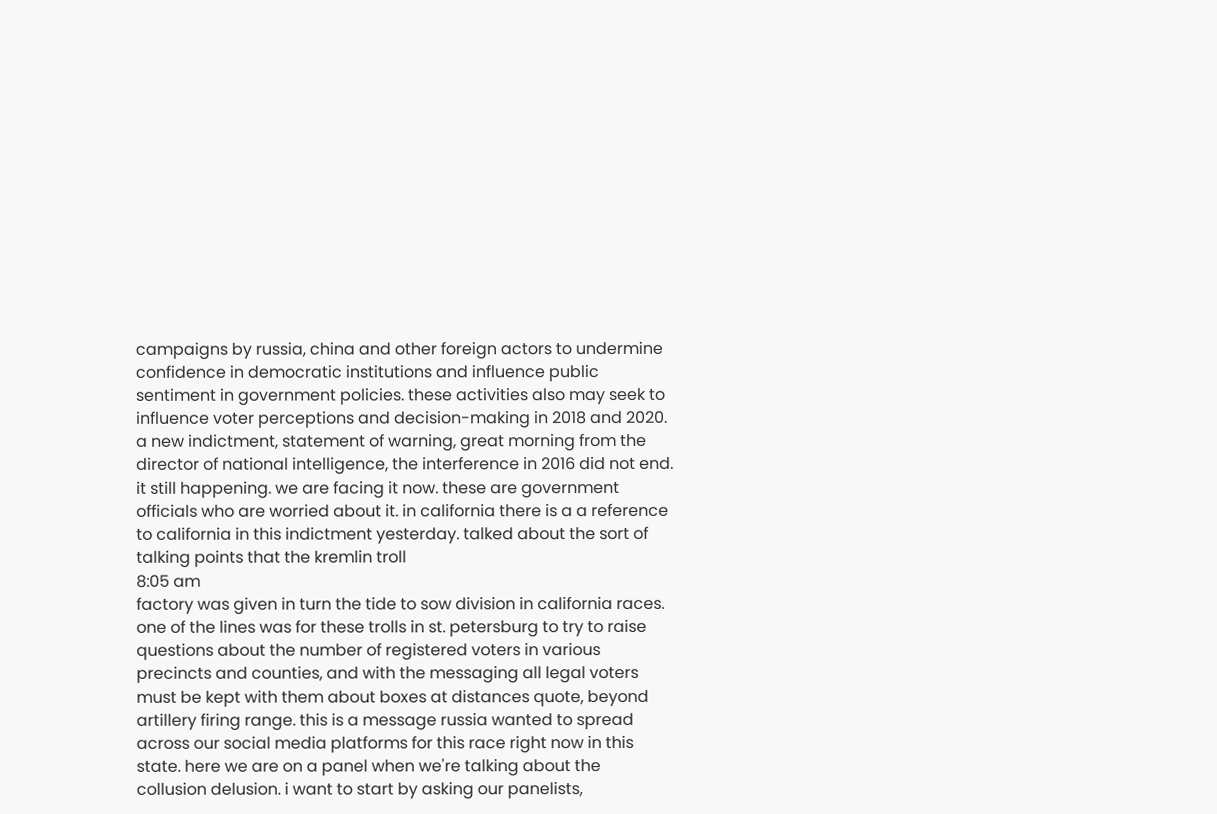campaigns by russia, china and other foreign actors to undermine confidence in democratic institutions and influence public sentiment in government policies. these activities also may seek to influence voter perceptions and decision-making in 2018 and 2020. a new indictment, statement of warning, great morning from the director of national intelligence, the interference in 2016 did not end. it still happening. we are facing it now. these are government officials who are worried about it. in california there is a a reference to california in this indictment yesterday. talked about the sort of talking points that the kremlin troll
8:05 am
factory was given in turn the tide to sow division in california races. one of the lines was for these trolls in st. petersburg to try to raise questions about the number of registered voters in various precincts and counties, and with the messaging all legal voters must be kept with them about boxes at distances quote, beyond artillery firing range. this is a message russia wanted to spread across our social media platforms for this race right now in this state. here we are on a panel when we're talking about the collusion delusion. i want to start by asking our panelists,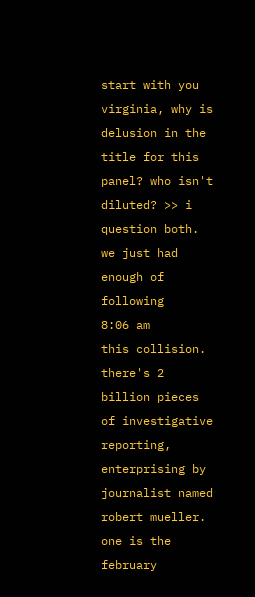start with you virginia, why is delusion in the title for this panel? who isn't diluted? >> i question both. we just had enough of following
8:06 am
this collision. there's 2 billion pieces of investigative reporting, enterprising by journalist named robert mueller. one is the february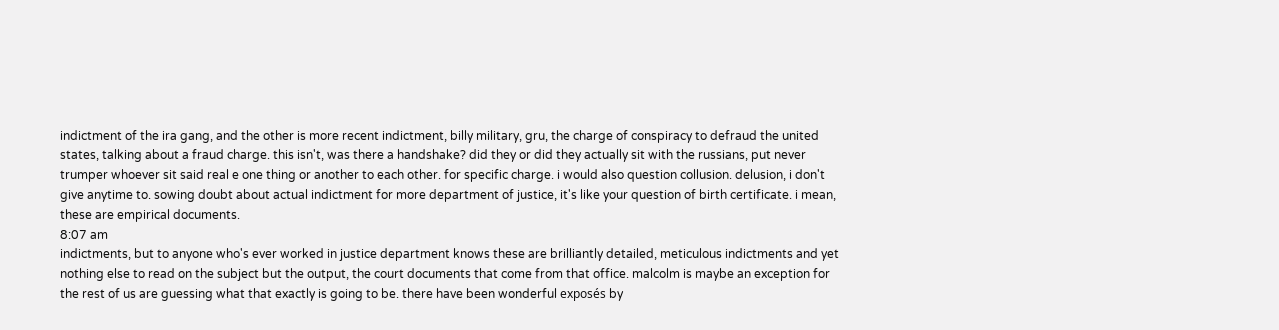indictment of the ira gang, and the other is more recent indictment, billy military, gru, the charge of conspiracy to defraud the united states, talking about a fraud charge. this isn't, was there a handshake? did they or did they actually sit with the russians, put never trumper whoever sit said real e one thing or another to each other. for specific charge. i would also question collusion. delusion, i don't give anytime to. sowing doubt about actual indictment for more department of justice, it's like your question of birth certificate. i mean, these are empirical documents.
8:07 am
indictments, but to anyone who's ever worked in justice department knows these are brilliantly detailed, meticulous indictments and yet nothing else to read on the subject but the output, the court documents that come from that office. malcolm is maybe an exception for the rest of us are guessing what that exactly is going to be. there have been wonderful exposés by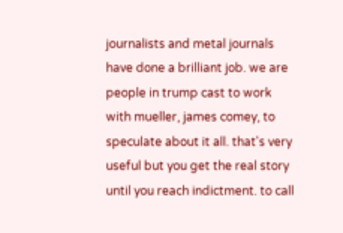journalists and metal journals have done a brilliant job. we are people in trump cast to work with mueller, james comey, to speculate about it all. that's very useful but you get the real story until you reach indictment. to call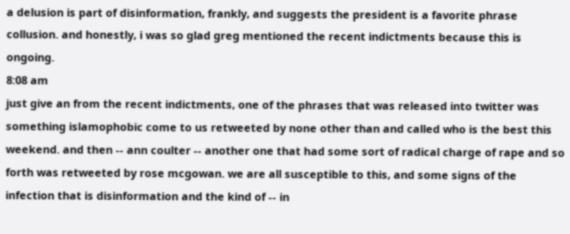a delusion is part of disinformation, frankly, and suggests the president is a favorite phrase collusion. and honestly, i was so glad greg mentioned the recent indictments because this is ongoing.
8:08 am
just give an from the recent indictments, one of the phrases that was released into twitter was something islamophobic come to us retweeted by none other than and called who is the best this weekend. and then -- ann coulter -- another one that had some sort of radical charge of rape and so forth was retweeted by rose mcgowan. we are all susceptible to this, and some signs of the infection that is disinformation and the kind of -- in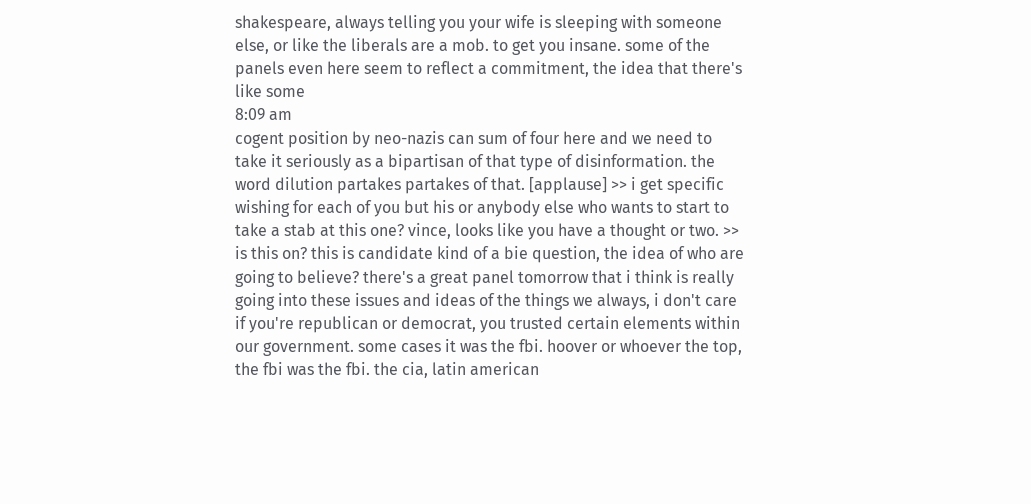shakespeare, always telling you your wife is sleeping with someone else, or like the liberals are a mob. to get you insane. some of the panels even here seem to reflect a commitment, the idea that there's like some
8:09 am
cogent position by neo-nazis can sum of four here and we need to take it seriously as a bipartisan of that type of disinformation. the word dilution partakes partakes of that. [applause] >> i get specific wishing for each of you but his or anybody else who wants to start to take a stab at this one? vince, looks like you have a thought or two. >> is this on? this is candidate kind of a bie question, the idea of who are going to believe? there's a great panel tomorrow that i think is really going into these issues and ideas of the things we always, i don't care if you're republican or democrat, you trusted certain elements within our government. some cases it was the fbi. hoover or whoever the top, the fbi was the fbi. the cia, latin american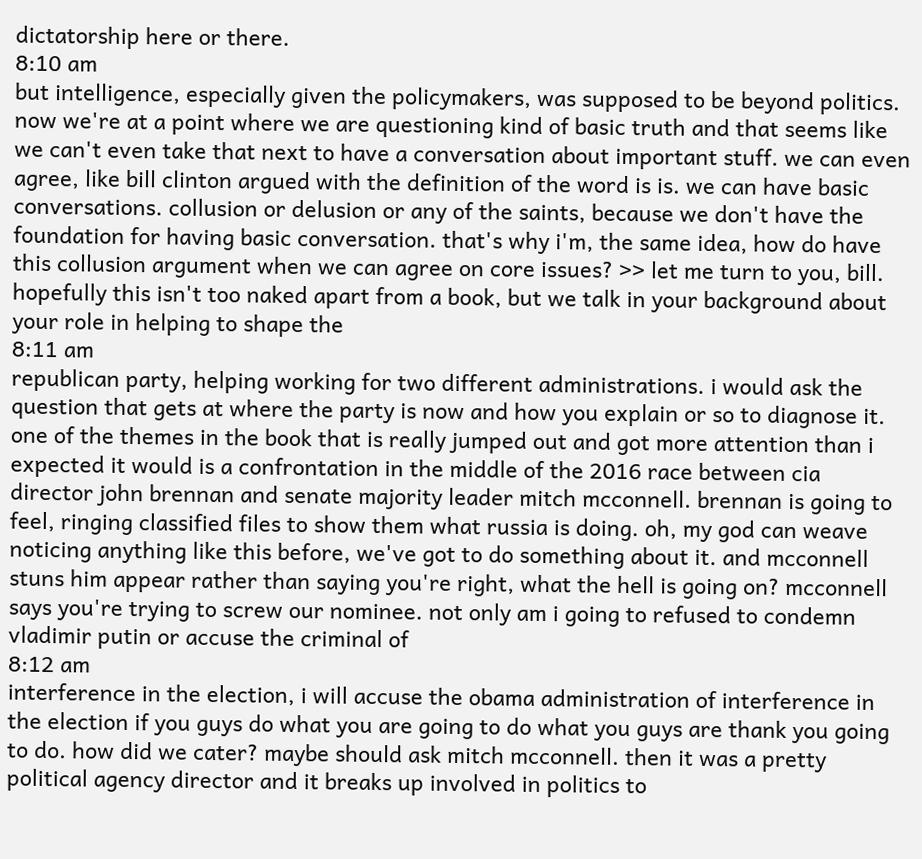dictatorship here or there.
8:10 am
but intelligence, especially given the policymakers, was supposed to be beyond politics. now we're at a point where we are questioning kind of basic truth and that seems like we can't even take that next to have a conversation about important stuff. we can even agree, like bill clinton argued with the definition of the word is is. we can have basic conversations. collusion or delusion or any of the saints, because we don't have the foundation for having basic conversation. that's why i'm, the same idea, how do have this collusion argument when we can agree on core issues? >> let me turn to you, bill. hopefully this isn't too naked apart from a book, but we talk in your background about your role in helping to shape the
8:11 am
republican party, helping working for two different administrations. i would ask the question that gets at where the party is now and how you explain or so to diagnose it. one of the themes in the book that is really jumped out and got more attention than i expected it would is a confrontation in the middle of the 2016 race between cia director john brennan and senate majority leader mitch mcconnell. brennan is going to feel, ringing classified files to show them what russia is doing. oh, my god can weave noticing anything like this before, we've got to do something about it. and mcconnell stuns him appear rather than saying you're right, what the hell is going on? mcconnell says you're trying to screw our nominee. not only am i going to refused to condemn vladimir putin or accuse the criminal of
8:12 am
interference in the election, i will accuse the obama administration of interference in the election if you guys do what you are going to do what you guys are thank you going to do. how did we cater? maybe should ask mitch mcconnell. then it was a pretty political agency director and it breaks up involved in politics to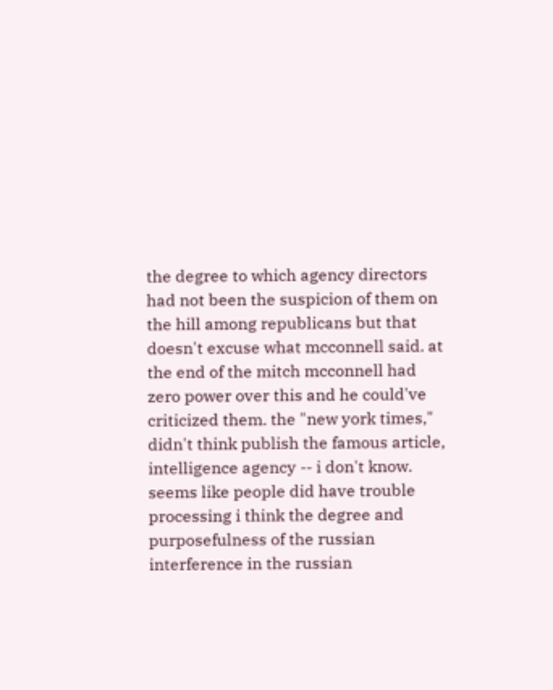the degree to which agency directors had not been the suspicion of them on the hill among republicans but that doesn't excuse what mcconnell said. at the end of the mitch mcconnell had zero power over this and he could've criticized them. the "new york times," didn't think publish the famous article, intelligence agency -- i don't know. seems like people did have trouble processing i think the degree and purposefulness of the russian interference in the russian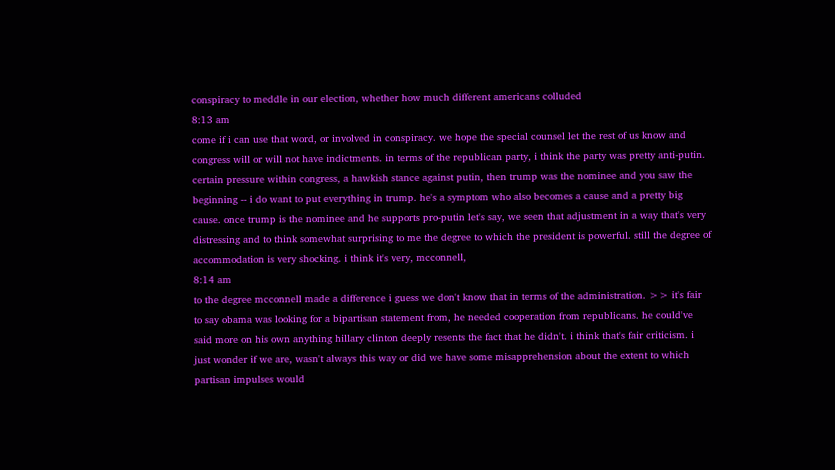conspiracy to meddle in our election, whether how much different americans colluded
8:13 am
come if i can use that word, or involved in conspiracy. we hope the special counsel let the rest of us know and congress will or will not have indictments. in terms of the republican party, i think the party was pretty anti-putin. certain pressure within congress, a hawkish stance against putin, then trump was the nominee and you saw the beginning -- i do want to put everything in trump. he's a symptom who also becomes a cause and a pretty big cause. once trump is the nominee and he supports pro-putin let's say, we seen that adjustment in a way that's very distressing and to think somewhat surprising to me the degree to which the president is powerful. still the degree of accommodation is very shocking. i think it's very, mcconnell,
8:14 am
to the degree mcconnell made a difference i guess we don't know that in terms of the administration. >> it's fair to say obama was looking for a bipartisan statement from, he needed cooperation from republicans. he could've said more on his own anything hillary clinton deeply resents the fact that he didn't. i think that's fair criticism. i just wonder if we are, wasn't always this way or did we have some misapprehension about the extent to which partisan impulses would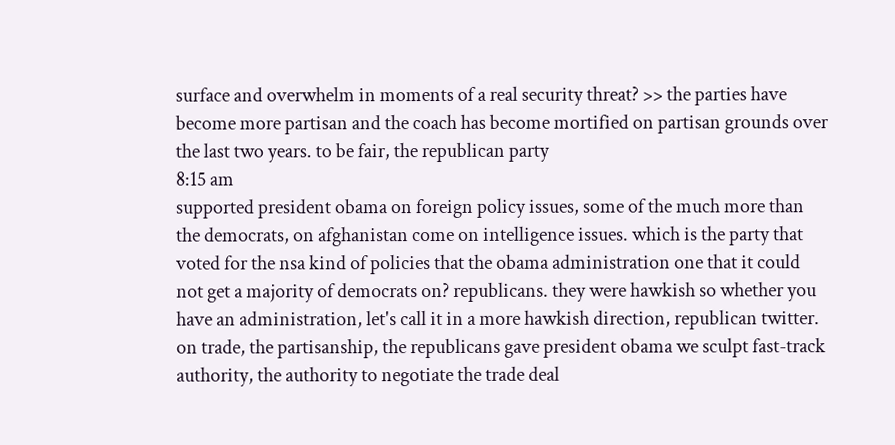surface and overwhelm in moments of a real security threat? >> the parties have become more partisan and the coach has become mortified on partisan grounds over the last two years. to be fair, the republican party
8:15 am
supported president obama on foreign policy issues, some of the much more than the democrats, on afghanistan come on intelligence issues. which is the party that voted for the nsa kind of policies that the obama administration one that it could not get a majority of democrats on? republicans. they were hawkish so whether you have an administration, let's call it in a more hawkish direction, republican twitter. on trade, the partisanship, the republicans gave president obama we sculpt fast-track authority, the authority to negotiate the trade deal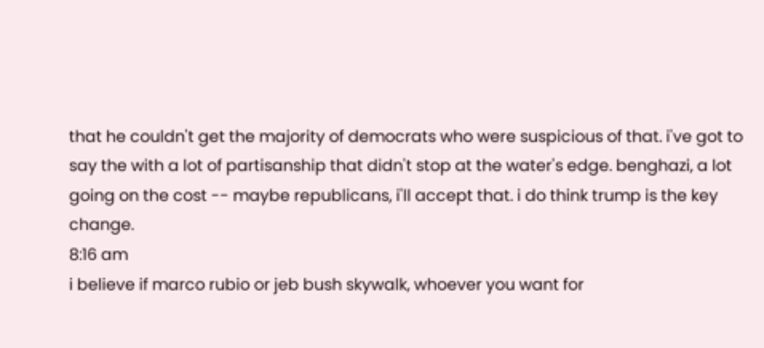that he couldn't get the majority of democrats who were suspicious of that. i've got to say the with a lot of partisanship that didn't stop at the water's edge. benghazi, a lot going on the cost -- maybe republicans, i'll accept that. i do think trump is the key change.
8:16 am
i believe if marco rubio or jeb bush skywalk, whoever you want for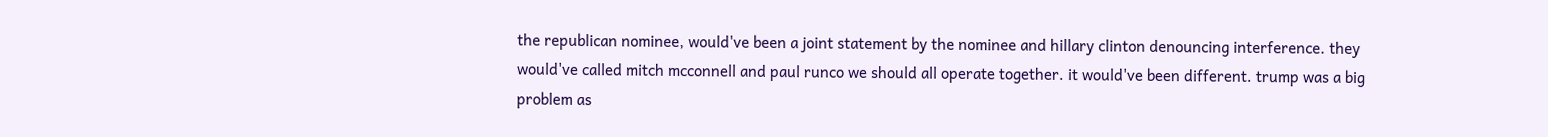the republican nominee, would've been a joint statement by the nominee and hillary clinton denouncing interference. they would've called mitch mcconnell and paul runco we should all operate together. it would've been different. trump was a big problem as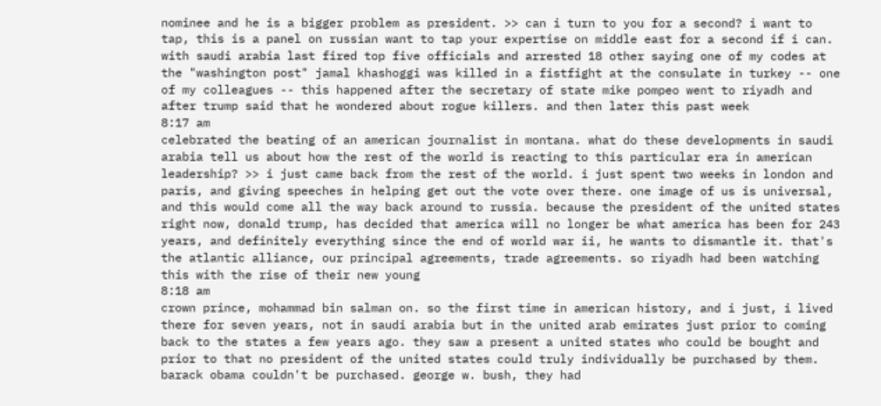nominee and he is a bigger problem as president. >> can i turn to you for a second? i want to tap, this is a panel on russian want to tap your expertise on middle east for a second if i can. with saudi arabia last fired top five officials and arrested 18 other saying one of my codes at the "washington post" jamal khashoggi was killed in a fistfight at the consulate in turkey -- one of my colleagues -- this happened after the secretary of state mike pompeo went to riyadh and after trump said that he wondered about rogue killers. and then later this past week
8:17 am
celebrated the beating of an american journalist in montana. what do these developments in saudi arabia tell us about how the rest of the world is reacting to this particular era in american leadership? >> i just came back from the rest of the world. i just spent two weeks in london and paris, and giving speeches in helping get out the vote over there. one image of us is universal, and this would come all the way back around to russia. because the president of the united states right now, donald trump, has decided that america will no longer be what america has been for 243 years, and definitely everything since the end of world war ii, he wants to dismantle it. that's the atlantic alliance, our principal agreements, trade agreements. so riyadh had been watching this with the rise of their new young
8:18 am
crown prince, mohammad bin salman on. so the first time in american history, and i just, i lived there for seven years, not in saudi arabia but in the united arab emirates just prior to coming back to the states a few years ago. they saw a present a united states who could be bought and prior to that no president of the united states could truly individually be purchased by them. barack obama couldn't be purchased. george w. bush, they had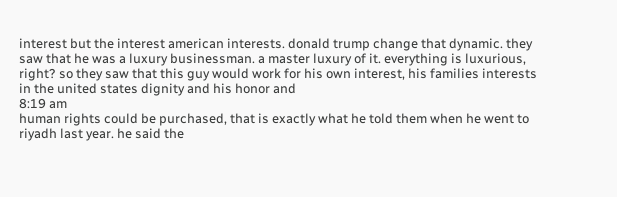interest but the interest american interests. donald trump change that dynamic. they saw that he was a luxury businessman. a master luxury of it. everything is luxurious, right? so they saw that this guy would work for his own interest, his families interests in the united states dignity and his honor and
8:19 am
human rights could be purchased, that is exactly what he told them when he went to riyadh last year. he said the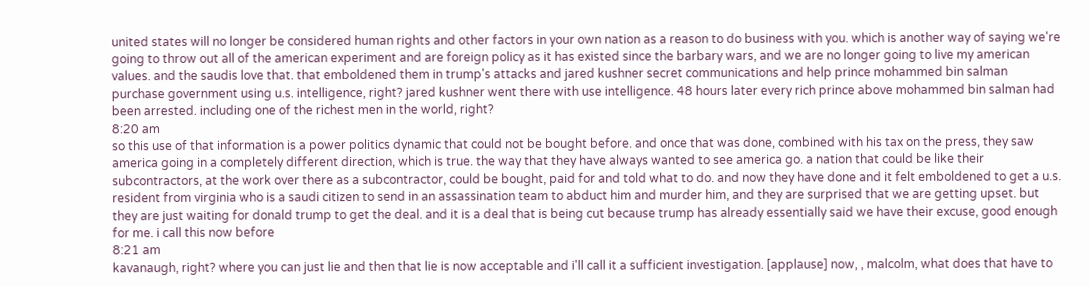united states will no longer be considered human rights and other factors in your own nation as a reason to do business with you. which is another way of saying we're going to throw out all of the american experiment and are foreign policy as it has existed since the barbary wars, and we are no longer going to live my american values. and the saudis love that. that emboldened them in trump's attacks and jared kushner secret communications and help prince mohammed bin salman purchase government using u.s. intelligence, right? jared kushner went there with use intelligence. 48 hours later every rich prince above mohammed bin salman had been arrested. including one of the richest men in the world, right?
8:20 am
so this use of that information is a power politics dynamic that could not be bought before. and once that was done, combined with his tax on the press, they saw america going in a completely different direction, which is true. the way that they have always wanted to see america go. a nation that could be like their subcontractors, at the work over there as a subcontractor, could be bought, paid for and told what to do. and now they have done and it felt emboldened to get a u.s. resident from virginia who is a saudi citizen to send in an assassination team to abduct him and murder him, and they are surprised that we are getting upset. but they are just waiting for donald trump to get the deal. and it is a deal that is being cut because trump has already essentially said we have their excuse, good enough for me. i call this now before
8:21 am
kavanaugh, right? where you can just lie and then that lie is now acceptable and i'll call it a sufficient investigation. [applause] now, , malcolm, what does that have to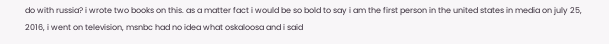do with russia? i wrote two books on this. as a matter fact i would be so bold to say i am the first person in the united states in media on july 25, 2016, i went on television, msnbc had no idea what oskaloosa and i said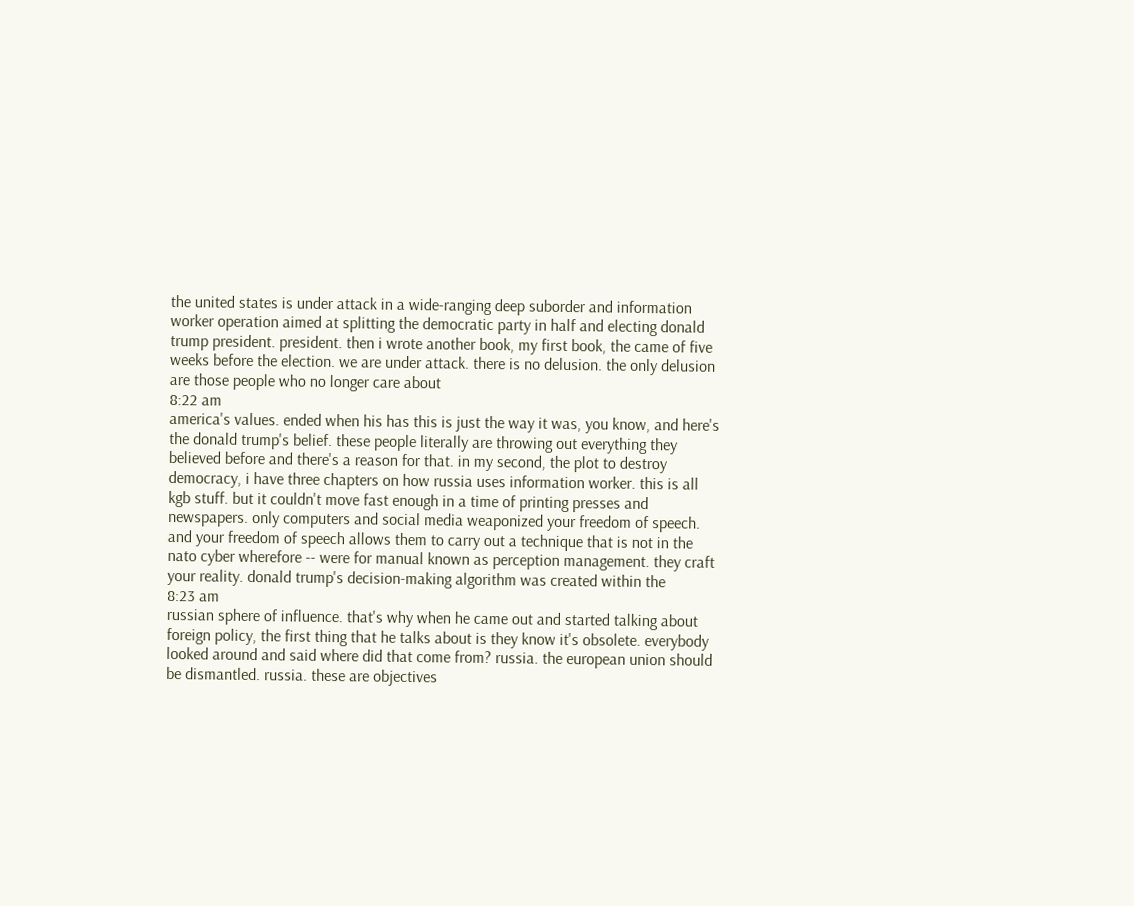the united states is under attack in a wide-ranging deep suborder and information worker operation aimed at splitting the democratic party in half and electing donald trump president. president. then i wrote another book, my first book, the came of five weeks before the election. we are under attack. there is no delusion. the only delusion are those people who no longer care about
8:22 am
america's values. ended when his has this is just the way it was, you know, and here's the donald trump's belief. these people literally are throwing out everything they believed before and there's a reason for that. in my second, the plot to destroy democracy, i have three chapters on how russia uses information worker. this is all kgb stuff. but it couldn't move fast enough in a time of printing presses and newspapers. only computers and social media weaponized your freedom of speech. and your freedom of speech allows them to carry out a technique that is not in the nato cyber wherefore -- were for manual known as perception management. they craft your reality. donald trump's decision-making algorithm was created within the
8:23 am
russian sphere of influence. that's why when he came out and started talking about foreign policy, the first thing that he talks about is they know it's obsolete. everybody looked around and said where did that come from? russia. the european union should be dismantled. russia. these are objectives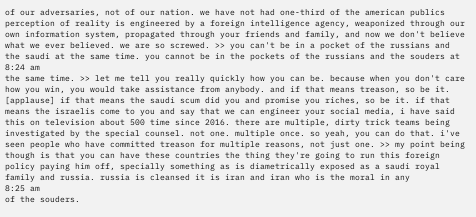of our adversaries, not of our nation. we have not had one-third of the american publics perception of reality is engineered by a foreign intelligence agency, weaponized through our own information system, propagated through your friends and family, and now we don't believe what we ever believed. we are so screwed. >> you can't be in a pocket of the russians and the saudi at the same time. you cannot be in the pockets of the russians and the souders at
8:24 am
the same time. >> let me tell you really quickly how you can be. because when you don't care how you win, you would take assistance from anybody. and if that means treason, so be it. [applause] if that means the saudi scum did you and promise you riches, so be it. if that means the israelis come to you and say that we can engineer your social media, i have said this on television about 500 time since 2016. there are multiple, dirty trick teams being investigated by the special counsel. not one. multiple once. so yeah, you can do that. i've seen people who have committed treason for multiple reasons, not just one. >> my point being though is that you can have these countries the thing they're going to run this foreign policy paying him off, specially something as is diametrically exposed as a saudi royal family and russia. russia is cleansed it is iran and iran who is the moral in any
8:25 am
of the souders.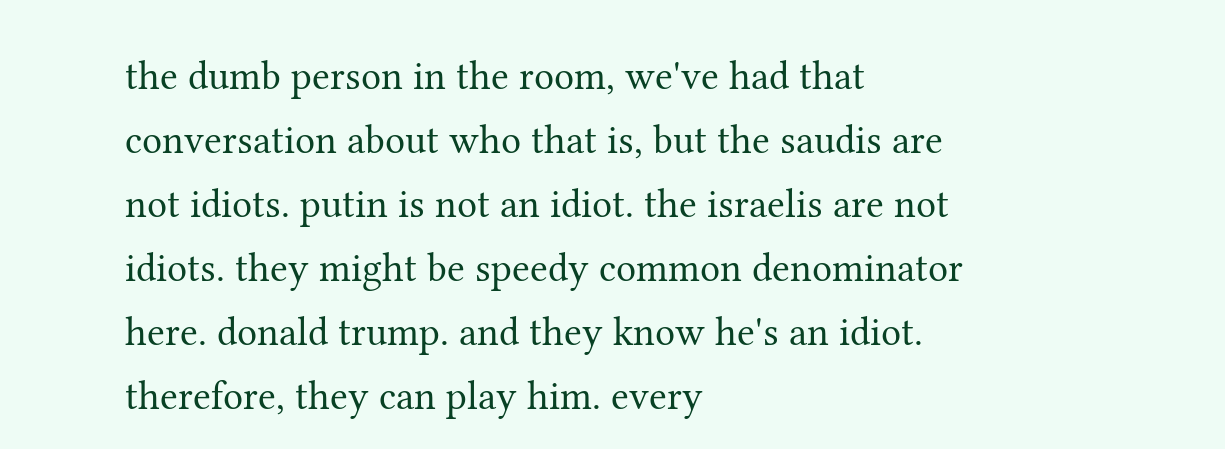the dumb person in the room, we've had that conversation about who that is, but the saudis are not idiots. putin is not an idiot. the israelis are not idiots. they might be speedy common denominator here. donald trump. and they know he's an idiot. therefore, they can play him. every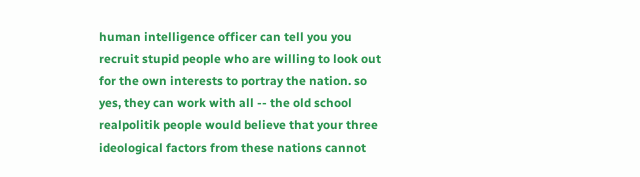human intelligence officer can tell you you recruit stupid people who are willing to look out for the own interests to portray the nation. so yes, they can work with all -- the old school realpolitik people would believe that your three ideological factors from these nations cannot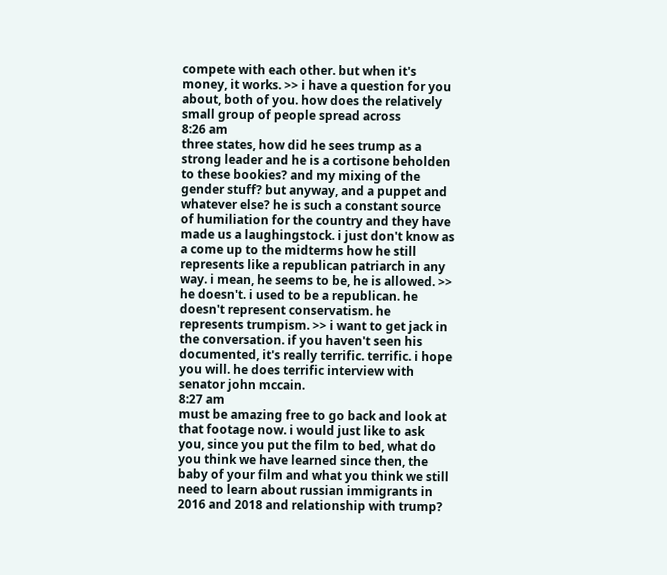compete with each other. but when it's money, it works. >> i have a question for you about, both of you. how does the relatively small group of people spread across
8:26 am
three states, how did he sees trump as a strong leader and he is a cortisone beholden to these bookies? and my mixing of the gender stuff? but anyway, and a puppet and whatever else? he is such a constant source of humiliation for the country and they have made us a laughingstock. i just don't know as a come up to the midterms how he still represents like a republican patriarch in any way. i mean, he seems to be, he is allowed. >> he doesn't. i used to be a republican. he doesn't represent conservatism. he represents trumpism. >> i want to get jack in the conversation. if you haven't seen his documented, it's really terrific. terrific. i hope you will. he does terrific interview with senator john mccain.
8:27 am
must be amazing free to go back and look at that footage now. i would just like to ask you, since you put the film to bed, what do you think we have learned since then, the baby of your film and what you think we still need to learn about russian immigrants in 2016 and 2018 and relationship with trump?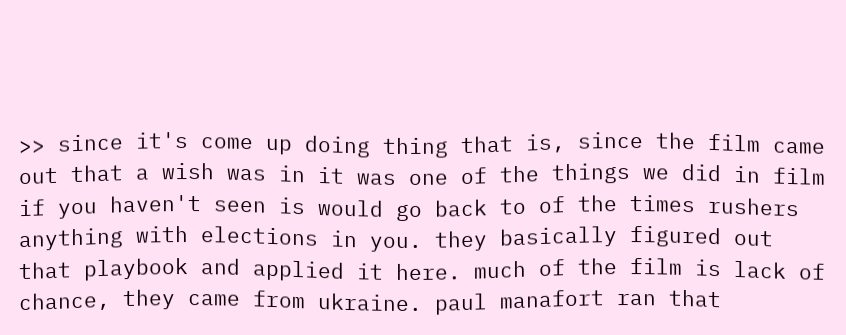>> since it's come up doing thing that is, since the film came out that a wish was in it was one of the things we did in film if you haven't seen is would go back to of the times rushers anything with elections in you. they basically figured out that playbook and applied it here. much of the film is lack of chance, they came from ukraine. paul manafort ran that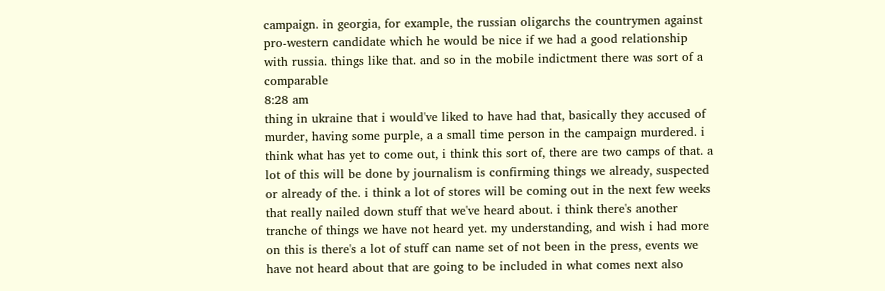campaign. in georgia, for example, the russian oligarchs the countrymen against pro-western candidate which he would be nice if we had a good relationship with russia. things like that. and so in the mobile indictment there was sort of a comparable
8:28 am
thing in ukraine that i would've liked to have had that, basically they accused of murder, having some purple, a a small time person in the campaign murdered. i think what has yet to come out, i think this sort of, there are two camps of that. a lot of this will be done by journalism is confirming things we already, suspected or already of the. i think a lot of stores will be coming out in the next few weeks that really nailed down stuff that we've heard about. i think there's another tranche of things we have not heard yet. my understanding, and wish i had more on this is there's a lot of stuff can name set of not been in the press, events we have not heard about that are going to be included in what comes next also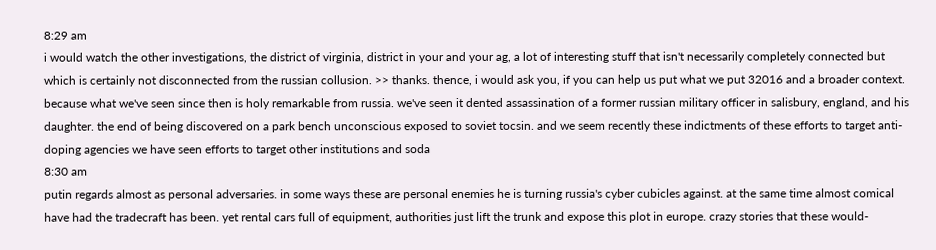8:29 am
i would watch the other investigations, the district of virginia, district in your and your ag, a lot of interesting stuff that isn't necessarily completely connected but which is certainly not disconnected from the russian collusion. >> thanks. thence, i would ask you, if you can help us put what we put 32016 and a broader context. because what we've seen since then is holy remarkable from russia. we've seen it dented assassination of a former russian military officer in salisbury, england, and his daughter. the end of being discovered on a park bench unconscious exposed to soviet tocsin. and we seem recently these indictments of these efforts to target anti-doping agencies we have seen efforts to target other institutions and soda
8:30 am
putin regards almost as personal adversaries. in some ways these are personal enemies he is turning russia's cyber cubicles against. at the same time almost comical have had the tradecraft has been. yet rental cars full of equipment, authorities just lift the trunk and expose this plot in europe. crazy stories that these would-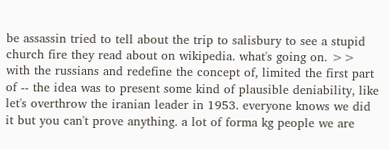be assassin tried to tell about the trip to salisbury to see a stupid church fire they read about on wikipedia. what's going on. >> with the russians and redefine the concept of, limited the first part of -- the idea was to present some kind of plausible deniability, like let's overthrow the iranian leader in 1953. everyone knows we did it but you can't prove anything. a lot of forma kg people we are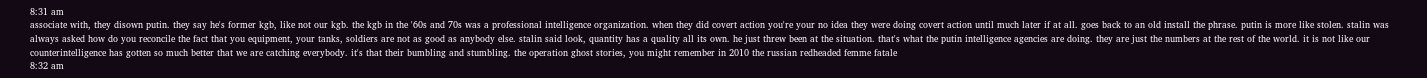8:31 am
associate with, they disown putin. they say he's former kgb, like not our kgb. the kgb in the '60s and 70s was a professional intelligence organization. when they did covert action you're your no idea they were doing covert action until much later if at all. goes back to an old install the phrase. putin is more like stolen. stalin was always asked how do you reconcile the fact that you equipment, your tanks, soldiers are not as good as anybody else. stalin said look, quantity has a quality all its own. he just threw been at the situation. that's what the putin intelligence agencies are doing. they are just the numbers at the rest of the world. it is not like our counterintelligence has gotten so much better that we are catching everybody. it's that their bumbling and stumbling. the operation ghost stories, you might remember in 2010 the russian redheaded femme fatale
8:32 am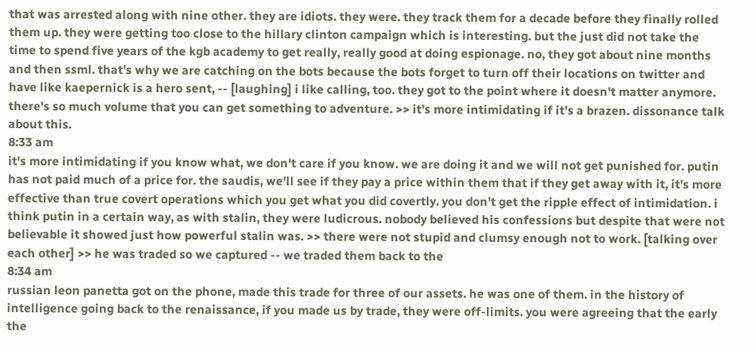that was arrested along with nine other. they are idiots. they were. they track them for a decade before they finally rolled them up. they were getting too close to the hillary clinton campaign which is interesting. but the just did not take the time to spend five years of the kgb academy to get really, really good at doing espionage. no, they got about nine months and then ssml. that's why we are catching on the bots because the bots forget to turn off their locations on twitter and have like kaepernick is a hero sent, -- [laughing] i like calling, too. they got to the point where it doesn't matter anymore. there's so much volume that you can get something to adventure. >> it's more intimidating if it's a brazen. dissonance talk about this.
8:33 am
it's more intimidating if you know what, we don't care if you know. we are doing it and we will not get punished for. putin has not paid much of a price for. the saudis, we'll see if they pay a price within them that if they get away with it, it's more effective than true covert operations which you get what you did covertly. you don't get the ripple effect of intimidation. i think putin in a certain way, as with stalin, they were ludicrous. nobody believed his confessions but despite that were not believable it showed just how powerful stalin was. >> there were not stupid and clumsy enough not to work. [talking over each other] >> he was traded so we captured -- we traded them back to the
8:34 am
russian leon panetta got on the phone, made this trade for three of our assets. he was one of them. in the history of intelligence going back to the renaissance, if you made us by trade, they were off-limits. you were agreeing that the early the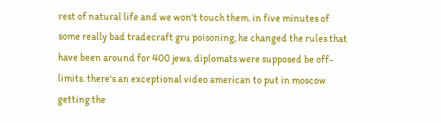rest of natural life and we won't touch them. in five minutes of some really bad tradecraft gru poisoning, he changed the rules that have been around for 400 jews. diplomats were supposed be off-limits. there's an exceptional video american to put in moscow getting the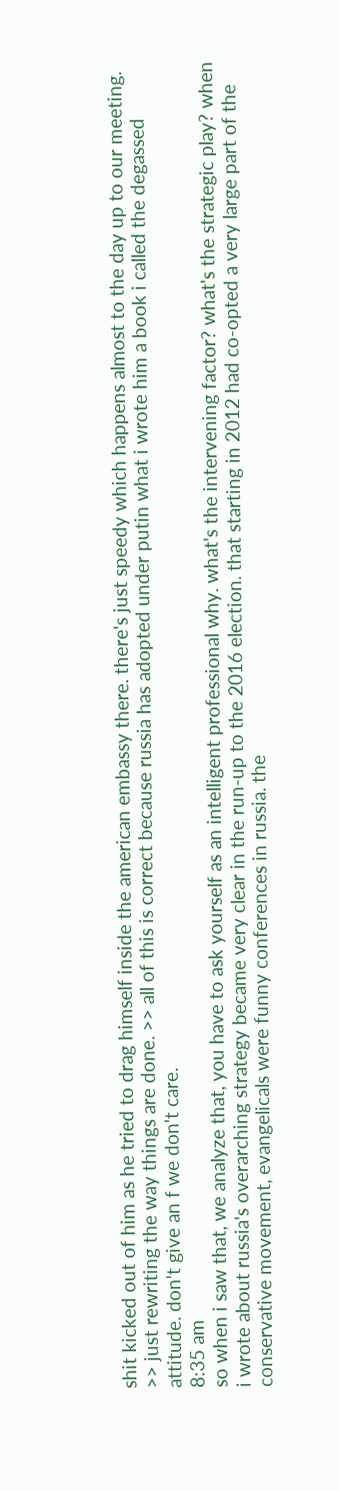shit kicked out of him as he tried to drag himself inside the american embassy there. there's just speedy which happens almost to the day up to our meeting. >> just rewriting the way things are done. >> all of this is correct because russia has adopted under putin what i wrote him a book i called the degassed attitude. don't give an f we don't care.
8:35 am
so when i saw that, we analyze that, you have to ask yourself as an intelligent professional why. what's the intervening factor? what's the strategic play? when i wrote about russia's overarching strategy became very clear in the run-up to the 2016 election. that starting in 2012 had co-opted a very large part of the conservative movement, evangelicals were funny conferences in russia. the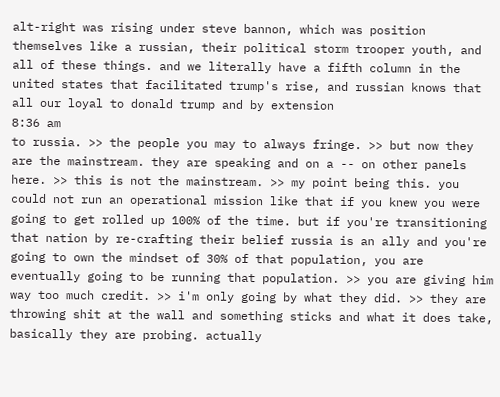alt-right was rising under steve bannon, which was position themselves like a russian, their political storm trooper youth, and all of these things. and we literally have a fifth column in the united states that facilitated trump's rise, and russian knows that all our loyal to donald trump and by extension
8:36 am
to russia. >> the people you may to always fringe. >> but now they are the mainstream. they are speaking and on a -- on other panels here. >> this is not the mainstream. >> my point being this. you could not run an operational mission like that if you knew you were going to get rolled up 100% of the time. but if you're transitioning that nation by re-crafting their belief russia is an ally and you're going to own the mindset of 30% of that population, you are eventually going to be running that population. >> you are giving him way too much credit. >> i'm only going by what they did. >> they are throwing shit at the wall and something sticks and what it does take, basically they are probing. actually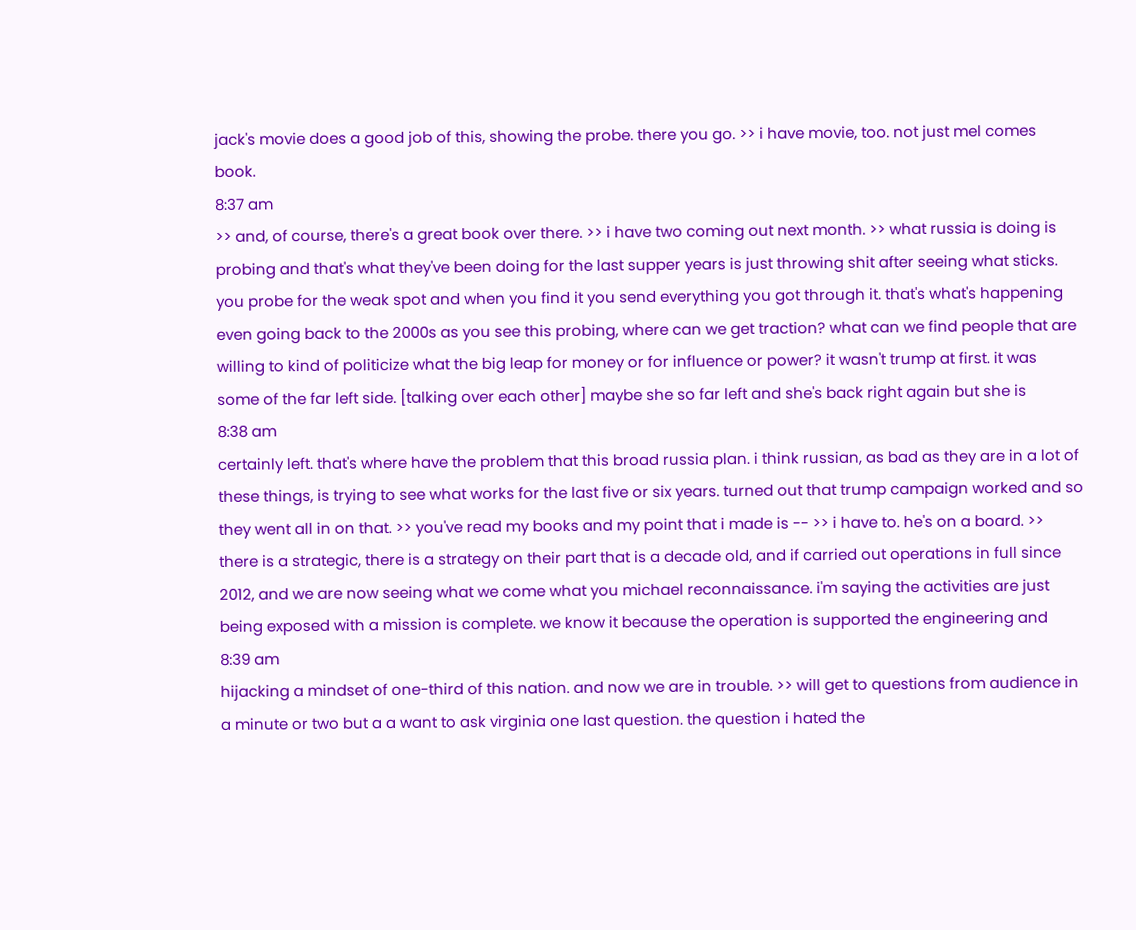jack's movie does a good job of this, showing the probe. there you go. >> i have movie, too. not just mel comes book.
8:37 am
>> and, of course, there's a great book over there. >> i have two coming out next month. >> what russia is doing is probing and that's what they've been doing for the last supper years is just throwing shit after seeing what sticks. you probe for the weak spot and when you find it you send everything you got through it. that's what's happening even going back to the 2000s as you see this probing, where can we get traction? what can we find people that are willing to kind of politicize what the big leap for money or for influence or power? it wasn't trump at first. it was some of the far left side. [talking over each other] maybe she so far left and she's back right again but she is
8:38 am
certainly left. that's where have the problem that this broad russia plan. i think russian, as bad as they are in a lot of these things, is trying to see what works for the last five or six years. turned out that trump campaign worked and so they went all in on that. >> you've read my books and my point that i made is -- >> i have to. he's on a board. >> there is a strategic, there is a strategy on their part that is a decade old, and if carried out operations in full since 2012, and we are now seeing what we come what you michael reconnaissance. i'm saying the activities are just being exposed with a mission is complete. we know it because the operation is supported the engineering and
8:39 am
hijacking a mindset of one-third of this nation. and now we are in trouble. >> will get to questions from audience in a minute or two but a a want to ask virginia one last question. the question i hated the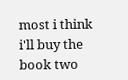most i think i'll buy the book two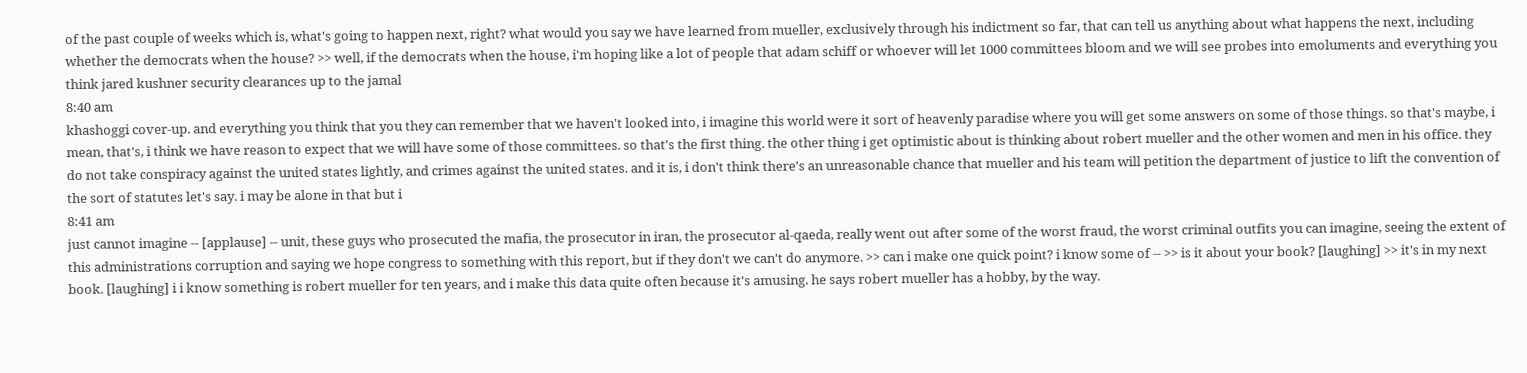of the past couple of weeks which is, what's going to happen next, right? what would you say we have learned from mueller, exclusively through his indictment so far, that can tell us anything about what happens the next, including whether the democrats when the house? >> well, if the democrats when the house, i'm hoping like a lot of people that adam schiff or whoever will let 1000 committees bloom and we will see probes into emoluments and everything you think jared kushner security clearances up to the jamal
8:40 am
khashoggi cover-up. and everything you think that you they can remember that we haven't looked into, i imagine this world were it sort of heavenly paradise where you will get some answers on some of those things. so that's maybe, i mean, that's, i think we have reason to expect that we will have some of those committees. so that's the first thing. the other thing i get optimistic about is thinking about robert mueller and the other women and men in his office. they do not take conspiracy against the united states lightly, and crimes against the united states. and it is, i don't think there's an unreasonable chance that mueller and his team will petition the department of justice to lift the convention of the sort of statutes let's say. i may be alone in that but i
8:41 am
just cannot imagine -- [applause] -- unit, these guys who prosecuted the mafia, the prosecutor in iran, the prosecutor al-qaeda, really went out after some of the worst fraud, the worst criminal outfits you can imagine, seeing the extent of this administrations corruption and saying we hope congress to something with this report, but if they don't we can't do anymore. >> can i make one quick point? i know some of -- >> is it about your book? [laughing] >> it's in my next book. [laughing] i i know something is robert mueller for ten years, and i make this data quite often because it's amusing. he says robert mueller has a hobby, by the way.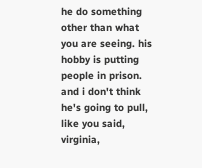he do something other than what you are seeing. his hobby is putting people in prison. and i don't think he's going to pull, like you said, virginia,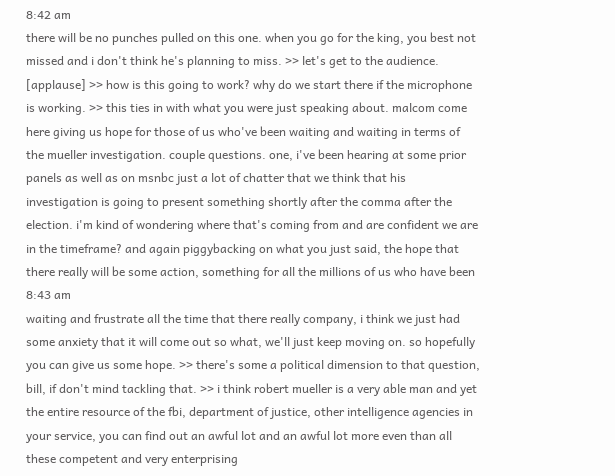8:42 am
there will be no punches pulled on this one. when you go for the king, you best not missed and i don't think he's planning to miss. >> let's get to the audience. [applause] >> how is this going to work? why do we start there if the microphone is working. >> this ties in with what you were just speaking about. malcom come here giving us hope for those of us who've been waiting and waiting in terms of the mueller investigation. couple questions. one, i've been hearing at some prior panels as well as on msnbc just a lot of chatter that we think that his investigation is going to present something shortly after the comma after the election. i'm kind of wondering where that's coming from and are confident we are in the timeframe? and again piggybacking on what you just said, the hope that there really will be some action, something for all the millions of us who have been
8:43 am
waiting and frustrate all the time that there really company, i think we just had some anxiety that it will come out so what, we'll just keep moving on. so hopefully you can give us some hope. >> there's some a political dimension to that question, bill, if don't mind tackling that. >> i think robert mueller is a very able man and yet the entire resource of the fbi, department of justice, other intelligence agencies in your service, you can find out an awful lot and an awful lot more even than all these competent and very enterprising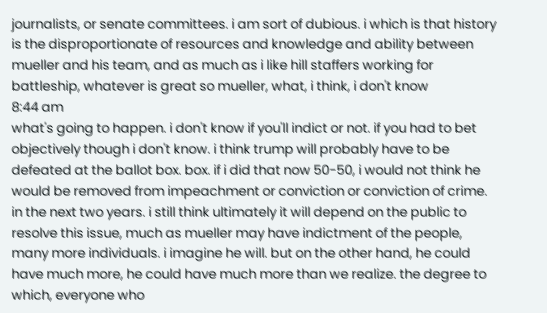journalists, or senate committees. i am sort of dubious. i which is that history is the disproportionate of resources and knowledge and ability between mueller and his team, and as much as i like hill staffers working for battleship, whatever is great so mueller, what, i think, i don't know
8:44 am
what's going to happen. i don't know if you'll indict or not. if you had to bet objectively though i don't know. i think trump will probably have to be defeated at the ballot box. box. if i did that now 50-50, i would not think he would be removed from impeachment or conviction or conviction of crime. in the next two years. i still think ultimately it will depend on the public to resolve this issue, much as mueller may have indictment of the people, many more individuals. i imagine he will. but on the other hand, he could have much more, he could have much more than we realize. the degree to which, everyone who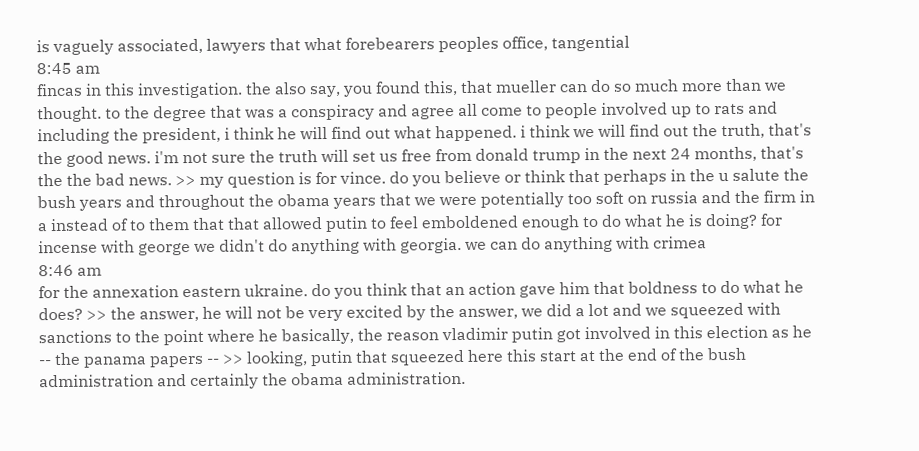is vaguely associated, lawyers that what forebearers peoples office, tangential
8:45 am
fincas in this investigation. the also say, you found this, that mueller can do so much more than we thought. to the degree that was a conspiracy and agree all come to people involved up to rats and including the president, i think he will find out what happened. i think we will find out the truth, that's the good news. i'm not sure the truth will set us free from donald trump in the next 24 months, that's the the bad news. >> my question is for vince. do you believe or think that perhaps in the u salute the bush years and throughout the obama years that we were potentially too soft on russia and the firm in a instead of to them that that allowed putin to feel emboldened enough to do what he is doing? for incense with george we didn't do anything with georgia. we can do anything with crimea
8:46 am
for the annexation eastern ukraine. do you think that an action gave him that boldness to do what he does? >> the answer, he will not be very excited by the answer, we did a lot and we squeezed with sanctions to the point where he basically, the reason vladimir putin got involved in this election as he -- the panama papers -- >> looking, putin that squeezed here this start at the end of the bush administration and certainly the obama administration.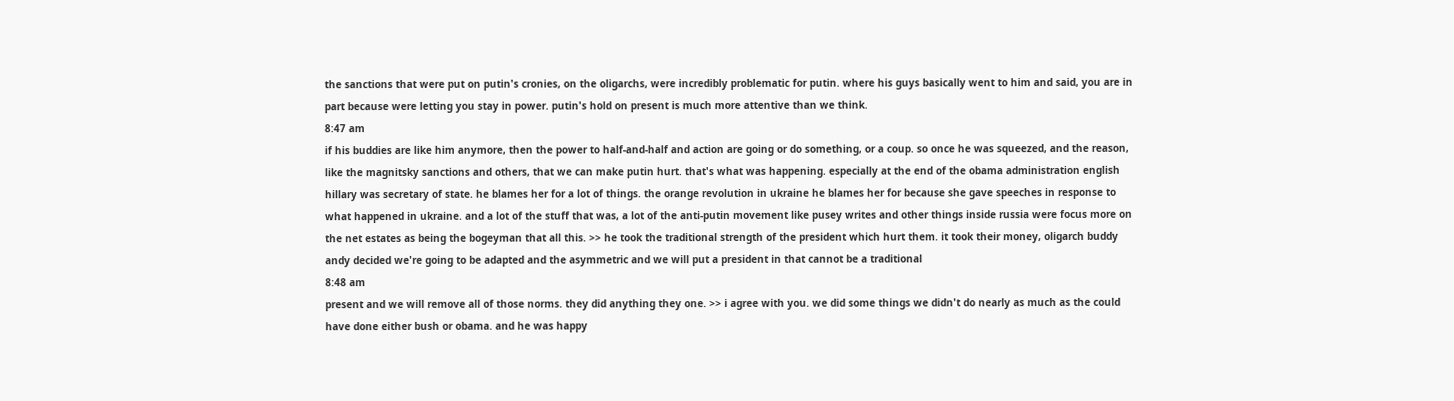the sanctions that were put on putin's cronies, on the oligarchs, were incredibly problematic for putin. where his guys basically went to him and said, you are in part because were letting you stay in power. putin's hold on present is much more attentive than we think.
8:47 am
if his buddies are like him anymore, then the power to half-and-half and action are going or do something, or a coup. so once he was squeezed, and the reason, like the magnitsky sanctions and others, that we can make putin hurt. that's what was happening. especially at the end of the obama administration english hillary was secretary of state. he blames her for a lot of things. the orange revolution in ukraine he blames her for because she gave speeches in response to what happened in ukraine. and a lot of the stuff that was, a lot of the anti-putin movement like pusey writes and other things inside russia were focus more on the net estates as being the bogeyman that all this. >> he took the traditional strength of the president which hurt them. it took their money, oligarch buddy andy decided we're going to be adapted and the asymmetric and we will put a president in that cannot be a traditional
8:48 am
present and we will remove all of those norms. they did anything they one. >> i agree with you. we did some things we didn't do nearly as much as the could have done either bush or obama. and he was happy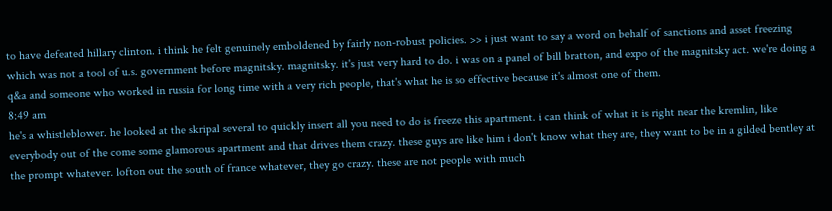to have defeated hillary clinton. i think he felt genuinely emboldened by fairly non-robust policies. >> i just want to say a word on behalf of sanctions and asset freezing which was not a tool of u.s. government before magnitsky. magnitsky. it's just very hard to do. i was on a panel of bill bratton, and expo of the magnitsky act. we're doing a q&a and someone who worked in russia for long time with a very rich people, that's what he is so effective because it's almost one of them.
8:49 am
he's a whistleblower. he looked at the skripal several to quickly insert all you need to do is freeze this apartment. i can think of what it is right near the kremlin, like everybody out of the come some glamorous apartment and that drives them crazy. these guys are like him i don't know what they are, they want to be in a gilded bentley at the prompt whatever. lofton out the south of france whatever, they go crazy. these are not people with much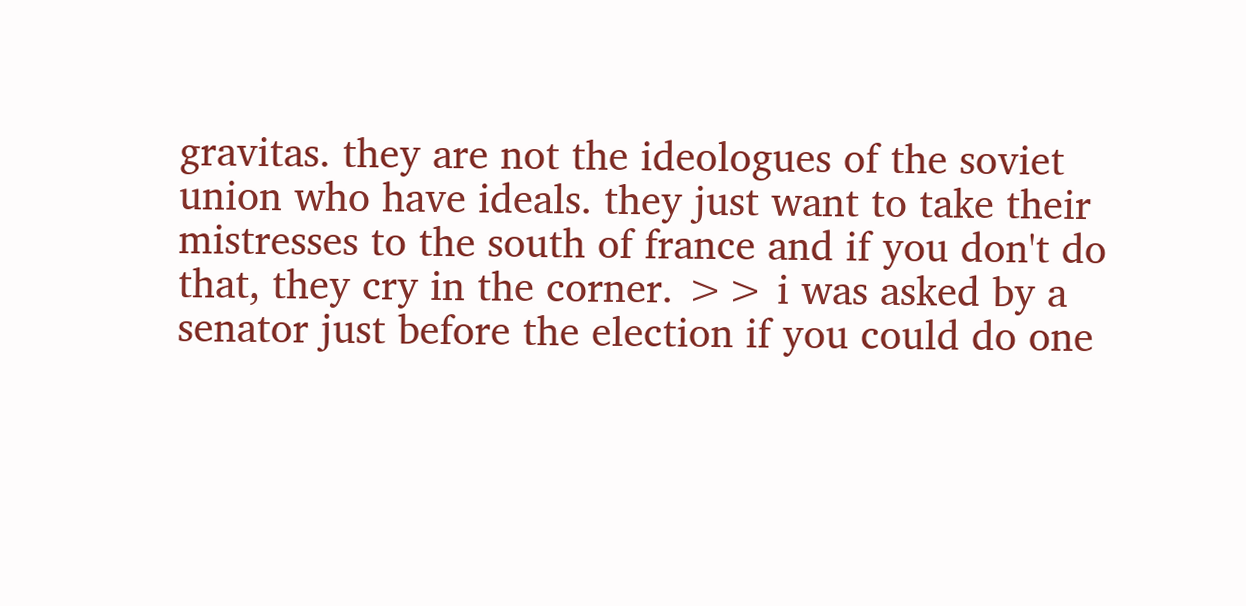gravitas. they are not the ideologues of the soviet union who have ideals. they just want to take their mistresses to the south of france and if you don't do that, they cry in the corner. >> i was asked by a senator just before the election if you could do one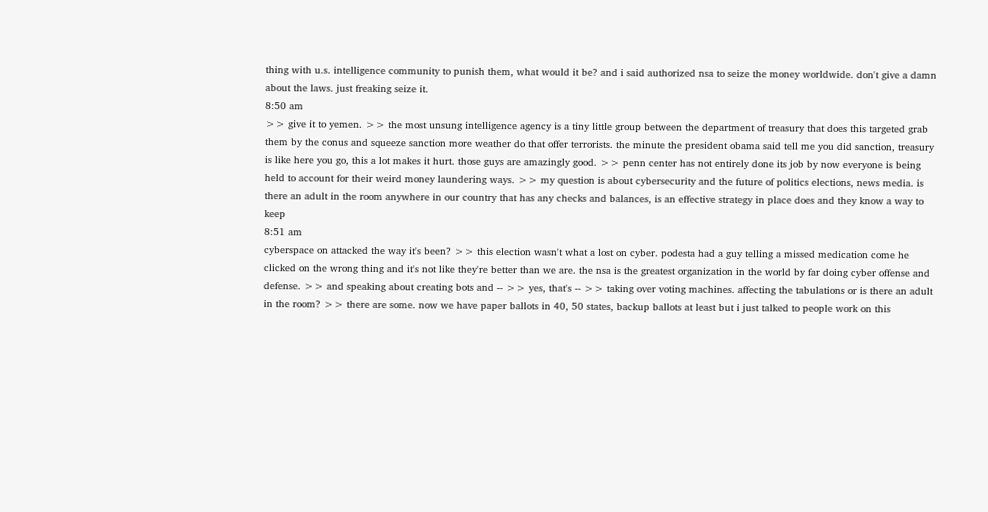thing with u.s. intelligence community to punish them, what would it be? and i said authorized nsa to seize the money worldwide. don't give a damn about the laws. just freaking seize it.
8:50 am
>> give it to yemen. >> the most unsung intelligence agency is a tiny little group between the department of treasury that does this targeted grab them by the conus and squeeze sanction more weather do that offer terrorists. the minute the president obama said tell me you did sanction, treasury is like here you go, this a lot makes it hurt. those guys are amazingly good. >> penn center has not entirely done its job by now everyone is being held to account for their weird money laundering ways. >> my question is about cybersecurity and the future of politics elections, news media. is there an adult in the room anywhere in our country that has any checks and balances, is an effective strategy in place does and they know a way to keep
8:51 am
cyberspace on attacked the way it's been? >> this election wasn't what a lost on cyber. podesta had a guy telling a missed medication come he clicked on the wrong thing and it's not like they're better than we are. the nsa is the greatest organization in the world by far doing cyber offense and defense. >> and speaking about creating bots and -- >> yes, that's -- >> taking over voting machines. affecting the tabulations or is there an adult in the room? >> there are some. now we have paper ballots in 40, 50 states, backup ballots at least but i just talked to people work on this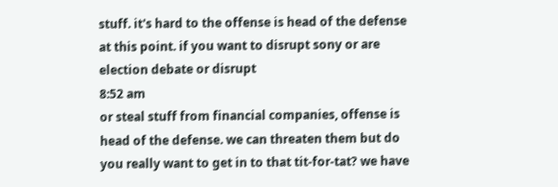stuff. it's hard to the offense is head of the defense at this point. if you want to disrupt sony or are election debate or disrupt
8:52 am
or steal stuff from financial companies, offense is head of the defense. we can threaten them but do you really want to get in to that tit-for-tat? we have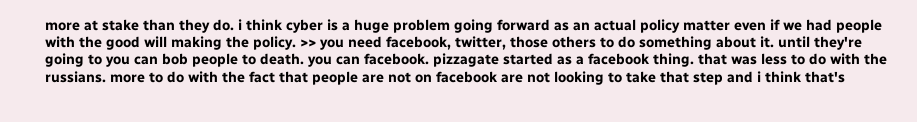more at stake than they do. i think cyber is a huge problem going forward as an actual policy matter even if we had people with the good will making the policy. >> you need facebook, twitter, those others to do something about it. until they're going to you can bob people to death. you can facebook. pizzagate started as a facebook thing. that was less to do with the russians. more to do with the fact that people are not on facebook are not looking to take that step and i think that's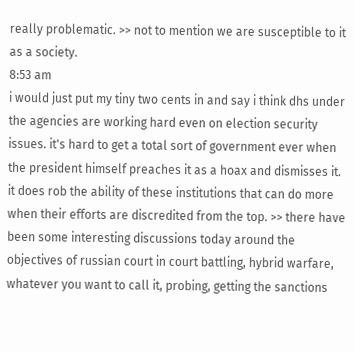really problematic. >> not to mention we are susceptible to it as a society.
8:53 am
i would just put my tiny two cents in and say i think dhs under the agencies are working hard even on election security issues. it's hard to get a total sort of government ever when the president himself preaches it as a hoax and dismisses it. it does rob the ability of these institutions that can do more when their efforts are discredited from the top. >> there have been some interesting discussions today around the objectives of russian court in court battling, hybrid warfare, whatever you want to call it, probing, getting the sanctions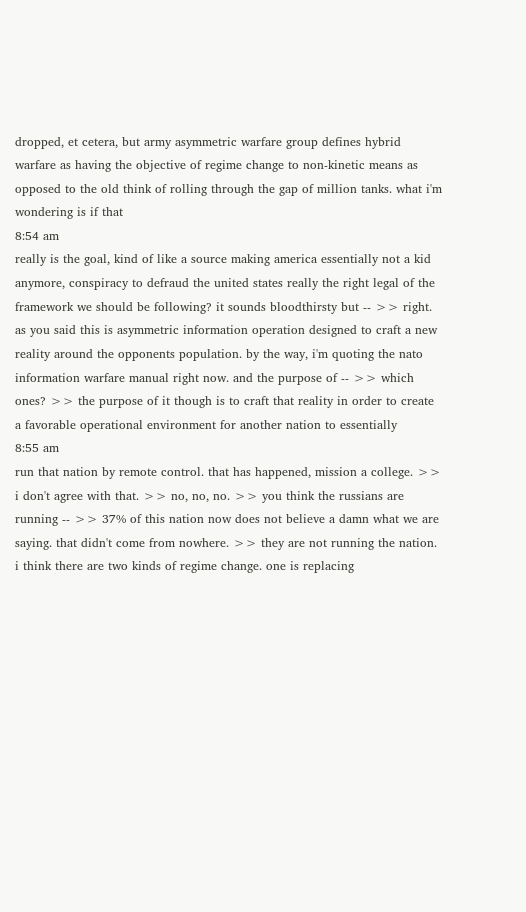dropped, et cetera, but army asymmetric warfare group defines hybrid warfare as having the objective of regime change to non-kinetic means as opposed to the old think of rolling through the gap of million tanks. what i'm wondering is if that
8:54 am
really is the goal, kind of like a source making america essentially not a kid anymore, conspiracy to defraud the united states really the right legal of the framework we should be following? it sounds bloodthirsty but -- >> right. as you said this is asymmetric information operation designed to craft a new reality around the opponents population. by the way, i'm quoting the nato information warfare manual right now. and the purpose of -- >> which ones? >> the purpose of it though is to craft that reality in order to create a favorable operational environment for another nation to essentially
8:55 am
run that nation by remote control. that has happened, mission a college. >> i don't agree with that. >> no, no, no. >> you think the russians are running -- >> 37% of this nation now does not believe a damn what we are saying. that didn't come from nowhere. >> they are not running the nation. i think there are two kinds of regime change. one is replacing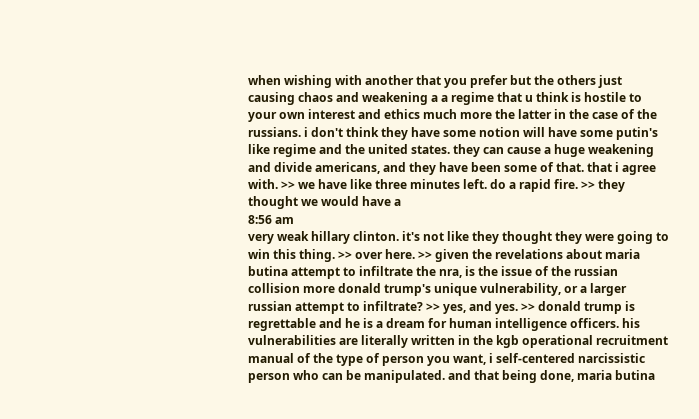when wishing with another that you prefer but the others just causing chaos and weakening a a regime that u think is hostile to your own interest and ethics much more the latter in the case of the russians. i don't think they have some notion will have some putin's like regime and the united states. they can cause a huge weakening and divide americans, and they have been some of that. that i agree with. >> we have like three minutes left. do a rapid fire. >> they thought we would have a
8:56 am
very weak hillary clinton. it's not like they thought they were going to win this thing. >> over here. >> given the revelations about maria butina attempt to infiltrate the nra, is the issue of the russian collision more donald trump's unique vulnerability, or a larger russian attempt to infiltrate? >> yes, and yes. >> donald trump is regrettable and he is a dream for human intelligence officers. his vulnerabilities are literally written in the kgb operational recruitment manual of the type of person you want, i self-centered narcissistic person who can be manipulated. and that being done, maria butina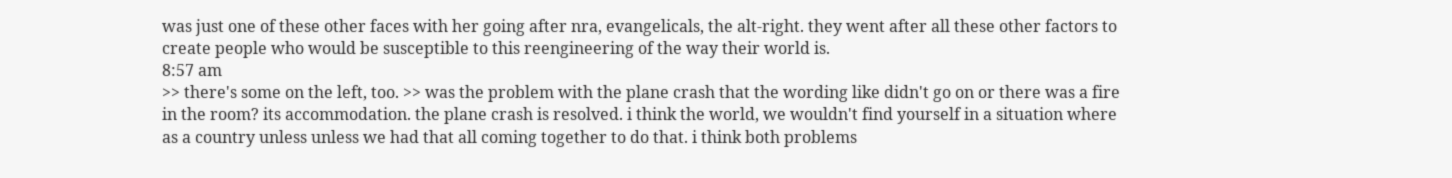was just one of these other faces with her going after nra, evangelicals, the alt-right. they went after all these other factors to create people who would be susceptible to this reengineering of the way their world is.
8:57 am
>> there's some on the left, too. >> was the problem with the plane crash that the wording like didn't go on or there was a fire in the room? its accommodation. the plane crash is resolved. i think the world, we wouldn't find yourself in a situation where as a country unless unless we had that all coming together to do that. i think both problems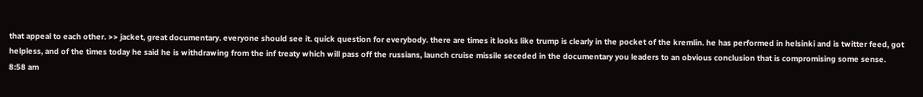that appeal to each other. >> jacket, great documentary. everyone should see it. quick question for everybody. there are times it looks like trump is clearly in the pocket of the kremlin. he has performed in helsinki and is twitter feed, got helpless, and of the times today he said he is withdrawing from the inf treaty which will pass off the russians, launch cruise missile seceded in the documentary you leaders to an obvious conclusion that is compromising some sense.
8:58 am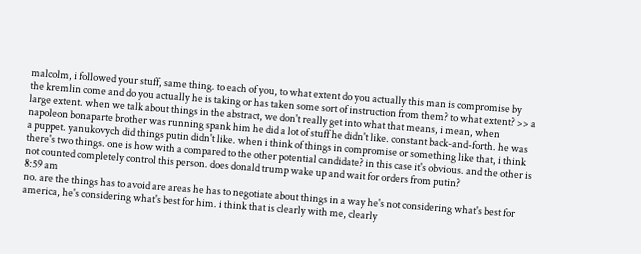malcolm, i followed your stuff, same thing. to each of you, to what extent do you actually this man is compromise by the kremlin come and do you actually he is taking or has taken some sort of instruction from them? to what extent? >> a large extent. when we talk about things in the abstract, we don't really get into what that means, i mean, when napoleon bonaparte brother was running spank him he did a lot of stuff he didn't like. constant back-and-forth. he was a puppet. yanukovych did things putin didn't like. when i think of things in compromise or something like that, i think there's two things. one is how with a compared to the other potential candidate? in this case it's obvious. and the other is not counted completely control this person. does donald trump wake up and wait for orders from putin?
8:59 am
no. are the things has to avoid are areas he has to negotiate about things in a way he's not considering what's best for america, he's considering what's best for him. i think that is clearly with me, clearly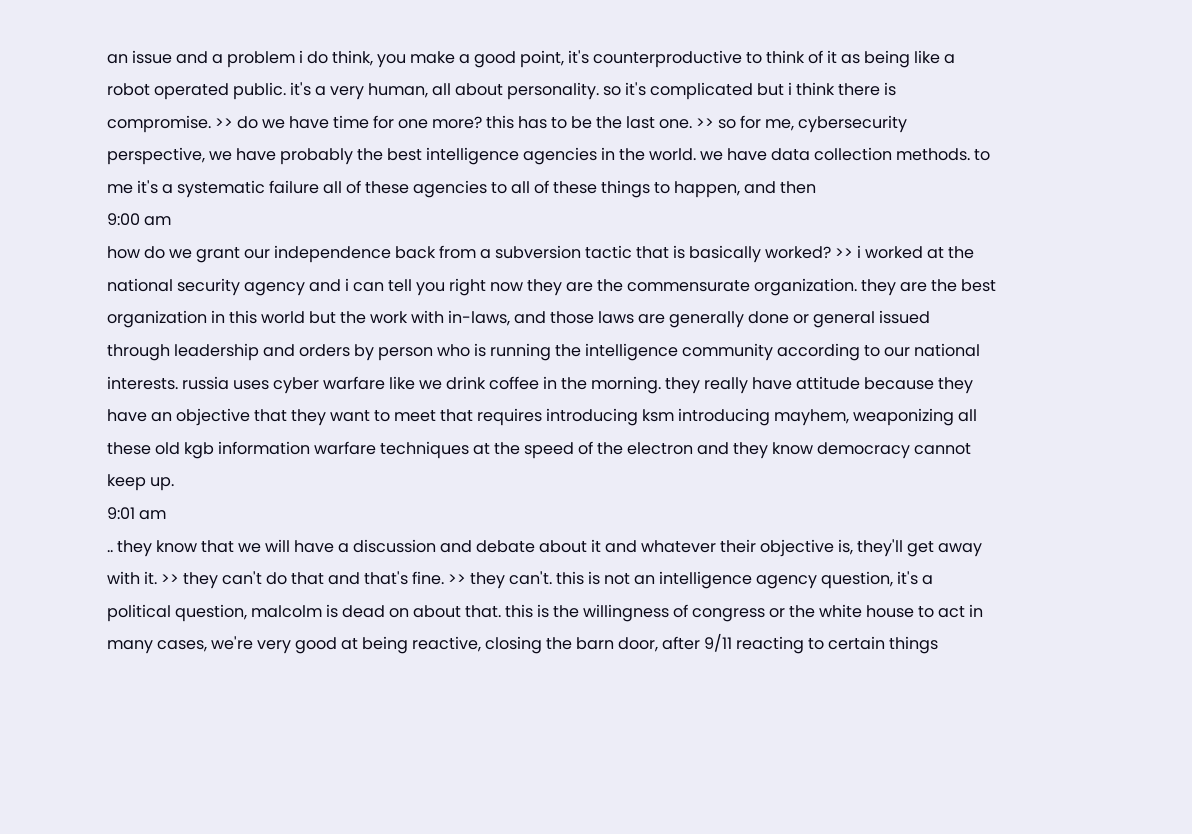an issue and a problem i do think, you make a good point, it's counterproductive to think of it as being like a robot operated public. it's a very human, all about personality. so it's complicated but i think there is compromise. >> do we have time for one more? this has to be the last one. >> so for me, cybersecurity perspective, we have probably the best intelligence agencies in the world. we have data collection methods. to me it's a systematic failure all of these agencies to all of these things to happen, and then
9:00 am
how do we grant our independence back from a subversion tactic that is basically worked? >> i worked at the national security agency and i can tell you right now they are the commensurate organization. they are the best organization in this world but the work with in-laws, and those laws are generally done or general issued through leadership and orders by person who is running the intelligence community according to our national interests. russia uses cyber warfare like we drink coffee in the morning. they really have attitude because they have an objective that they want to meet that requires introducing ksm introducing mayhem, weaponizing all these old kgb information warfare techniques at the speed of the electron and they know democracy cannot keep up.
9:01 am
.. they know that we will have a discussion and debate about it and whatever their objective is, they'll get away with it. >> they can't do that and that's fine. >> they can't. this is not an intelligence agency question, it's a political question, malcolm is dead on about that. this is the willingness of congress or the white house to act in many cases, we're very good at being reactive, closing the barn door, after 9/11 reacting to certain things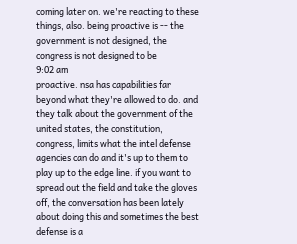coming later on. we're reacting to these things, also. being proactive is -- the government is not designed, the congress is not designed to be
9:02 am
proactive. nsa has capabilities far beyond what they're allowed to do. and they talk about the government of the united states, the constitution, congress, limits what the intel defense agencies can do and it's up to them to play up to the edge line. if you want to spread out the field and take the gloves off, the conversation has been lately about doing this and sometimes the best defense is a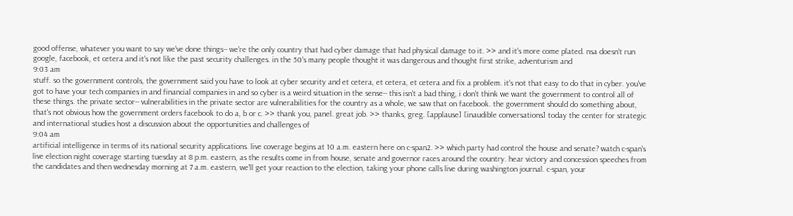good offense, whatever you want to say we've done things-- we're the only country that had cyber damage that had physical damage to it. >> and it's more come plated. nsa doesn't run google, facebook, et cetera and it's not like the past security challenges. in the 50's many people thought it was dangerous and thought first strike, adventurism and
9:03 am
stuff. so the government controls, the government said you have to look at cyber security and et cetera, et cetera, et cetera and fix a problem. it's not that easy to do that in cyber. you've got to have your tech companies in and financial companies in and so cyber is a weird situation in the sense-- this isn't a bad thing, i don't think we want the government to control all of these things. the private sector-- vulnerabilities in the private sector are vulnerabilities for the country as a whole, we saw that on facebook. the government should do something about, that's not obvious how the government orders facebook to do a, b or c. >> thank you, panel. great job. >> thanks, greg. [applause] [inaudible conversations] today the center for strategic and international studies host a discussion about the opportunities and challenges of
9:04 am
artificial intelligence in terms of its national security applications. live coverage begins at 10 a.m. eastern here on c-span2. >> which party had control the house and senate? watch c-span's live election night coverage starting tuesday at 8 p.m. eastern, as the results come in from house, senate and governor races around the country. hear victory and concession speeches from the candidates and then wednesday morning at 7 a.m. eastern, we'll get your reaction to the election, taking your phone calls live during washington journal. c-span, your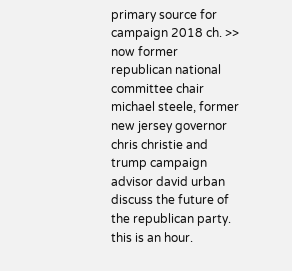primary source for campaign 2018 ch. >> now former republican national committee chair michael steele, former new jersey governor chris christie and trump campaign advisor david urban discuss the future of the republican party. this is an hour.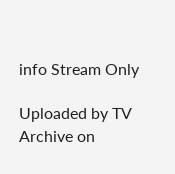info Stream Only

Uploaded by TV Archive on